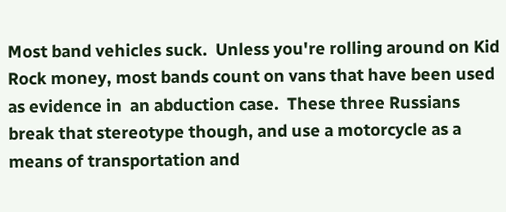Most band vehicles suck.  Unless you're rolling around on Kid Rock money, most bands count on vans that have been used as evidence in  an abduction case.  These three Russians break that stereotype though, and use a motorcycle as a means of transportation and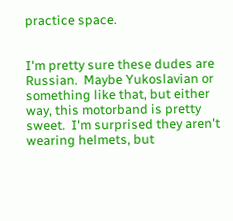practice space.


I'm pretty sure these dudes are Russian.  Maybe Yukoslavian or something like that, but either way, this motorband is pretty sweet.  I'm surprised they aren't wearing helmets, but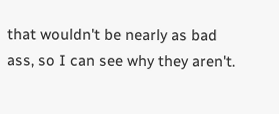that wouldn't be nearly as bad ass, so I can see why they aren't.